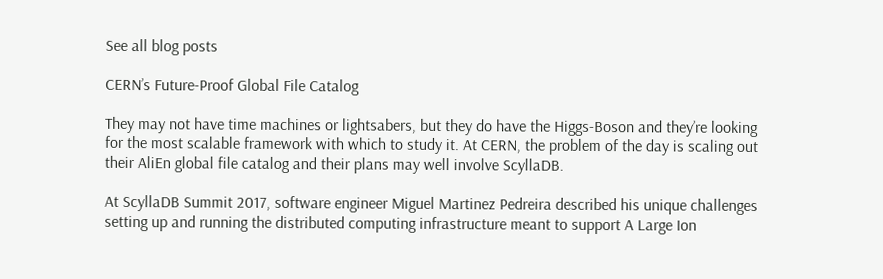See all blog posts

CERN’s Future-Proof Global File Catalog

They may not have time machines or lightsabers, but they do have the Higgs-Boson and they’re looking for the most scalable framework with which to study it. At CERN, the problem of the day is scaling out their AliEn global file catalog and their plans may well involve ScyllaDB.

At ScyllaDB Summit 2017, software engineer Miguel Martinez Pedreira described his unique challenges setting up and running the distributed computing infrastructure meant to support A Large Ion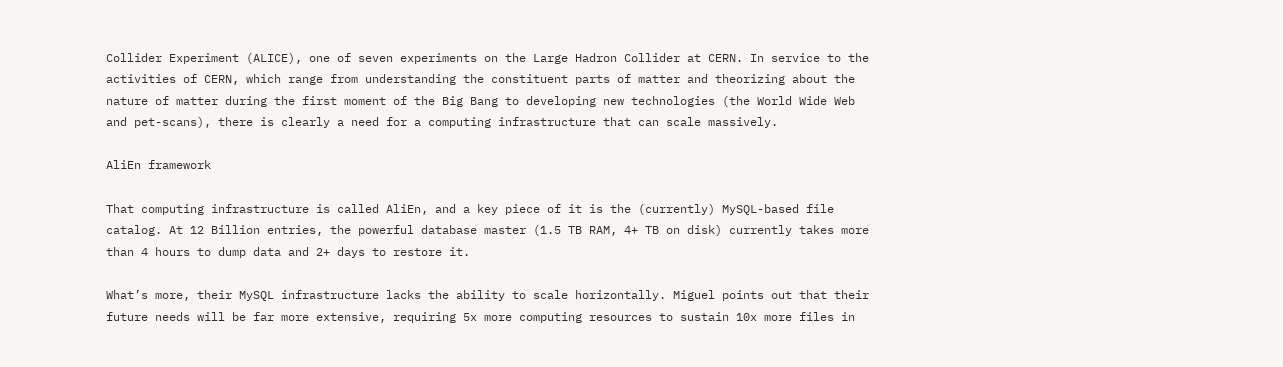Collider Experiment (ALICE), one of seven experiments on the Large Hadron Collider at CERN. In service to the activities of CERN, which range from understanding the constituent parts of matter and theorizing about the nature of matter during the first moment of the Big Bang to developing new technologies (the World Wide Web and pet-scans), there is clearly a need for a computing infrastructure that can scale massively.

AliEn framework

That computing infrastructure is called AliEn, and a key piece of it is the (currently) MySQL-based file catalog. At 12 Billion entries, the powerful database master (1.5 TB RAM, 4+ TB on disk) currently takes more than 4 hours to dump data and 2+ days to restore it.

What’s more, their MySQL infrastructure lacks the ability to scale horizontally. Miguel points out that their future needs will be far more extensive, requiring 5x more computing resources to sustain 10x more files in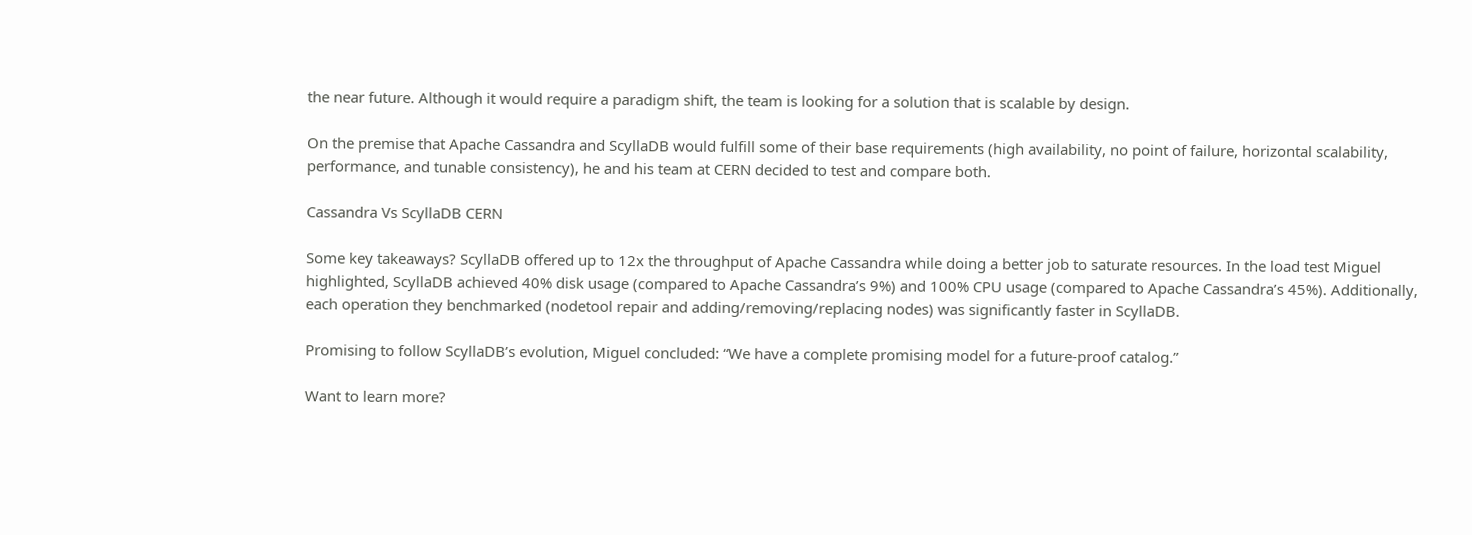the near future. Although it would require a paradigm shift, the team is looking for a solution that is scalable by design.

On the premise that Apache Cassandra and ScyllaDB would fulfill some of their base requirements (high availability, no point of failure, horizontal scalability, performance, and tunable consistency), he and his team at CERN decided to test and compare both.

Cassandra Vs ScyllaDB CERN

Some key takeaways? ScyllaDB offered up to 12x the throughput of Apache Cassandra while doing a better job to saturate resources. In the load test Miguel highlighted, ScyllaDB achieved 40% disk usage (compared to Apache Cassandra’s 9%) and 100% CPU usage (compared to Apache Cassandra’s 45%). Additionally, each operation they benchmarked (nodetool repair and adding/removing/replacing nodes) was significantly faster in ScyllaDB.

Promising to follow ScyllaDB’s evolution, Miguel concluded: “We have a complete promising model for a future-proof catalog.”

Want to learn more?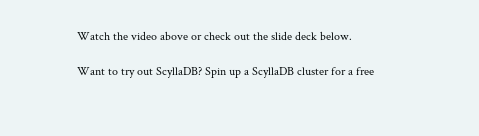Watch the video above or check out the slide deck below.

Want to try out ScyllaDB? Spin up a ScyllaDB cluster for a free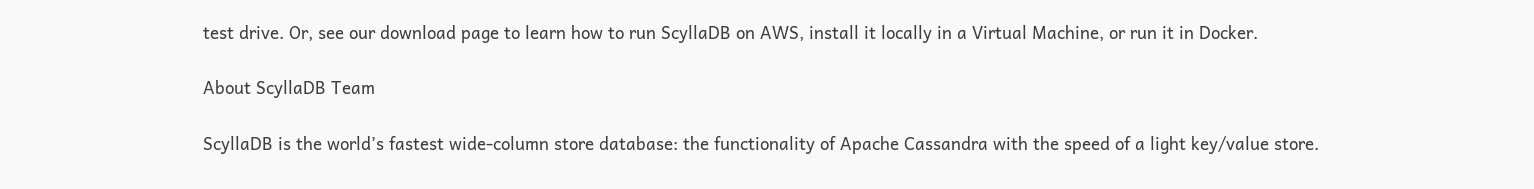test drive. Or, see our download page to learn how to run ScyllaDB on AWS, install it locally in a Virtual Machine, or run it in Docker.

About ScyllaDB Team

ScyllaDB is the world’s fastest wide-column store database: the functionality of Apache Cassandra with the speed of a light key/value store.